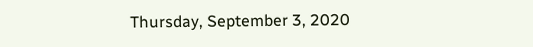Thursday, September 3, 2020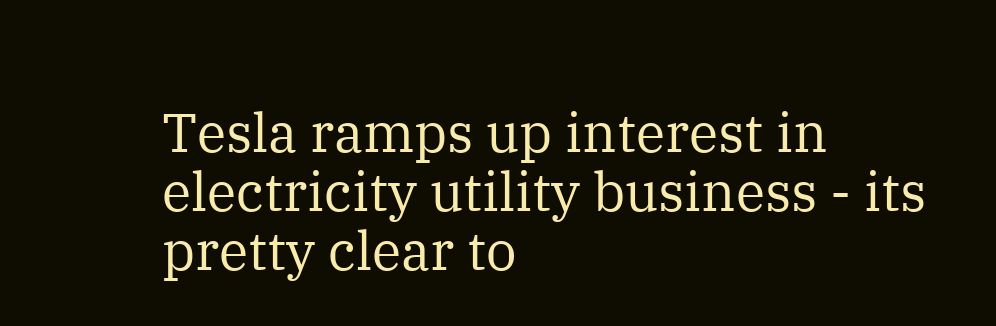Tesla ramps up interest in electricity utility business - its pretty clear to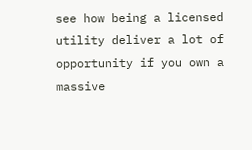see how being a licensed utility deliver a lot of opportunity if you own a massive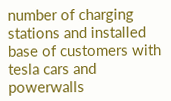number of charging stations and installed base of customers with tesla cars and powerwalls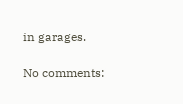in garages.

No comments: